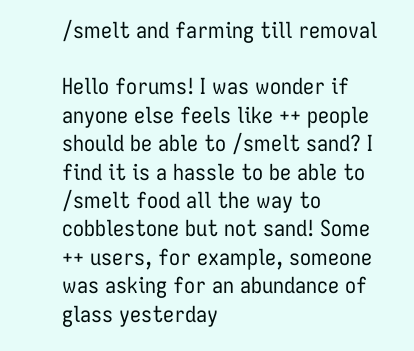/smelt and farming till removal

Hello forums! I was wonder if anyone else feels like ++ people should be able to /smelt sand? I find it is a hassle to be able to /smelt food all the way to cobblestone but not sand! Some ++ users, for example, someone was asking for an abundance of glass yesterday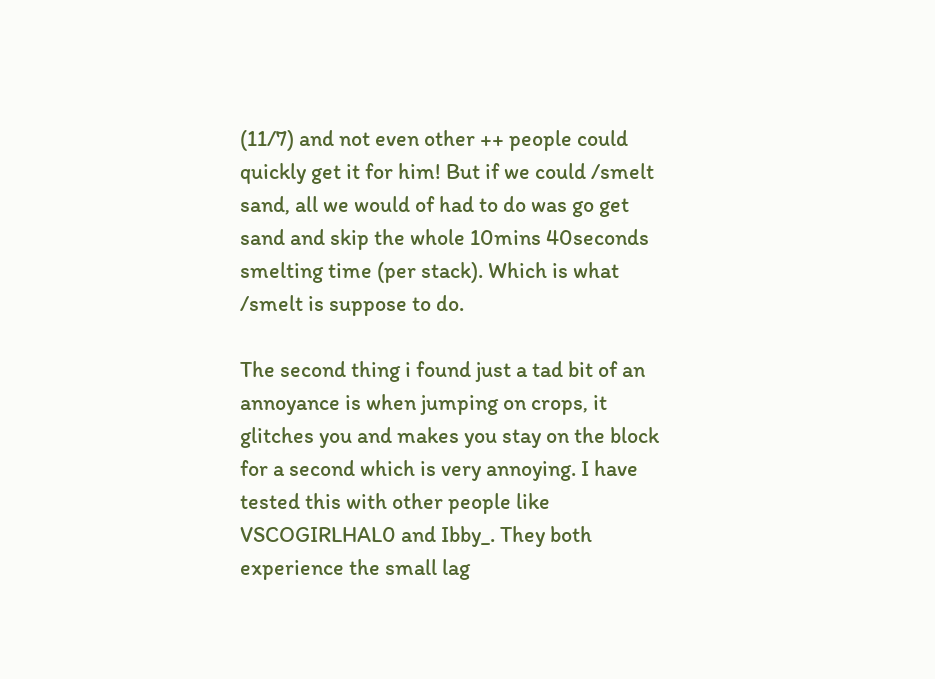(11/7) and not even other ++ people could quickly get it for him! But if we could /smelt sand, all we would of had to do was go get sand and skip the whole 10mins 40seconds smelting time (per stack). Which is what /smelt is suppose to do.

The second thing i found just a tad bit of an annoyance is when jumping on crops, it glitches you and makes you stay on the block for a second which is very annoying. I have tested this with other people like VSCOGIRLHAL0 and Ibby_. They both experience the small lag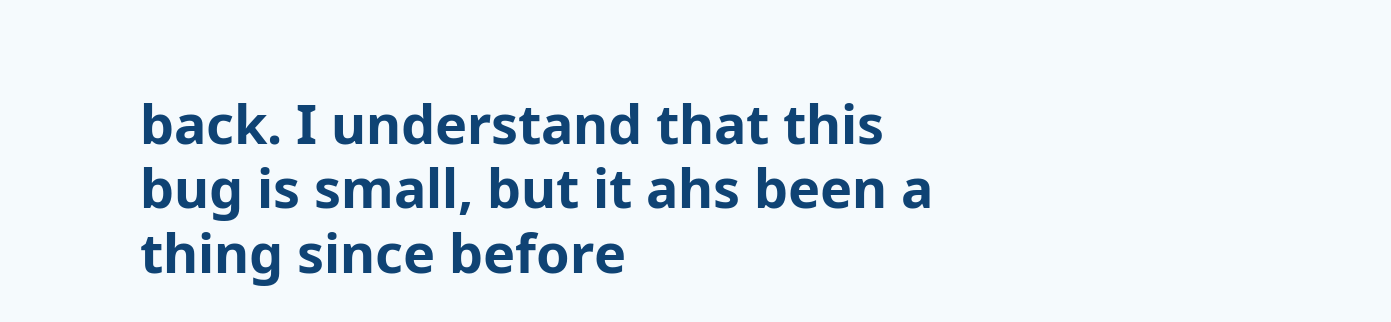back. I understand that this bug is small, but it ahs been a thing since before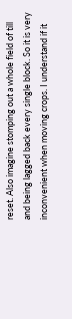reset. Also imagine stomping out a whole field of till and being lagged back every single block. So it is very inconvenient when moving crops. I understand if it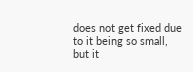does not get fixed due to it being so small, but it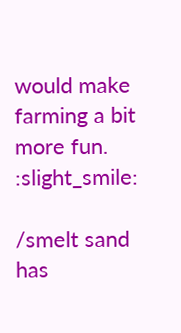would make farming a bit more fun. :slight_smile:

/smelt sand has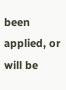been applied, or will be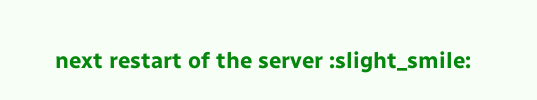next restart of the server :slight_smile: